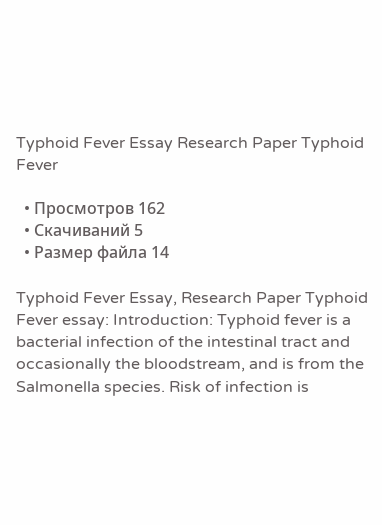Typhoid Fever Essay Research Paper Typhoid Fever

  • Просмотров 162
  • Скачиваний 5
  • Размер файла 14

Typhoid Fever Essay, Research Paper Typhoid Fever essay: Introduction: Typhoid fever is a bacterial infection of the intestinal tract and occasionally the bloodstream, and is from the Salmonella species. Risk of infection is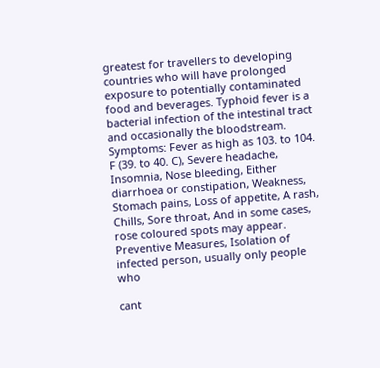greatest for travellers to developing countries who will have prolonged exposure to potentially contaminated food and beverages. Typhoid fever is a bacterial infection of the intestinal tract and occasionally the bloodstream. Symptoms: Fever as high as 103. to 104. F (39. to 40. C), Severe headache, Insomnia, Nose bleeding, Either diarrhoea or constipation, Weakness, Stomach pains, Loss of appetite, A rash, Chills, Sore throat, And in some cases, rose coloured spots may appear. Preventive Measures, Isolation of infected person, usually only people who

cant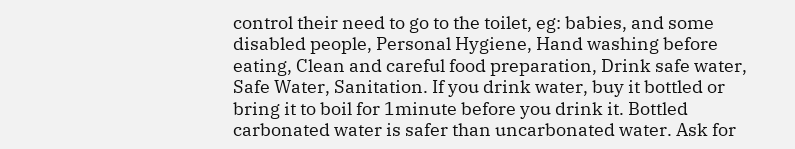control their need to go to the toilet, eg: babies, and some disabled people, Personal Hygiene, Hand washing before eating, Clean and careful food preparation, Drink safe water, Safe Water, Sanitation. If you drink water, buy it bottled or bring it to boil for 1minute before you drink it. Bottled carbonated water is safer than uncarbonated water. Ask for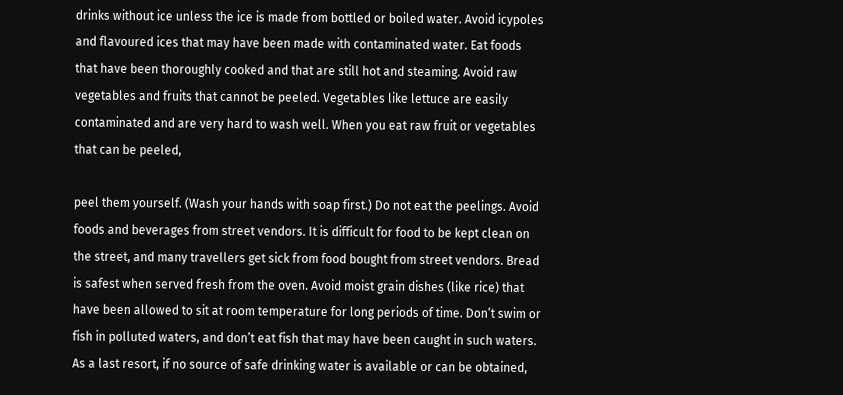drinks without ice unless the ice is made from bottled or boiled water. Avoid icypoles and flavoured ices that may have been made with contaminated water. Eat foods that have been thoroughly cooked and that are still hot and steaming. Avoid raw vegetables and fruits that cannot be peeled. Vegetables like lettuce are easily contaminated and are very hard to wash well. When you eat raw fruit or vegetables that can be peeled,

peel them yourself. (Wash your hands with soap first.) Do not eat the peelings. Avoid foods and beverages from street vendors. It is difficult for food to be kept clean on the street, and many travellers get sick from food bought from street vendors. Bread is safest when served fresh from the oven. Avoid moist grain dishes (like rice) that have been allowed to sit at room temperature for long periods of time. Don’t swim or fish in polluted waters, and don’t eat fish that may have been caught in such waters. As a last resort, if no source of safe drinking water is available or can be obtained,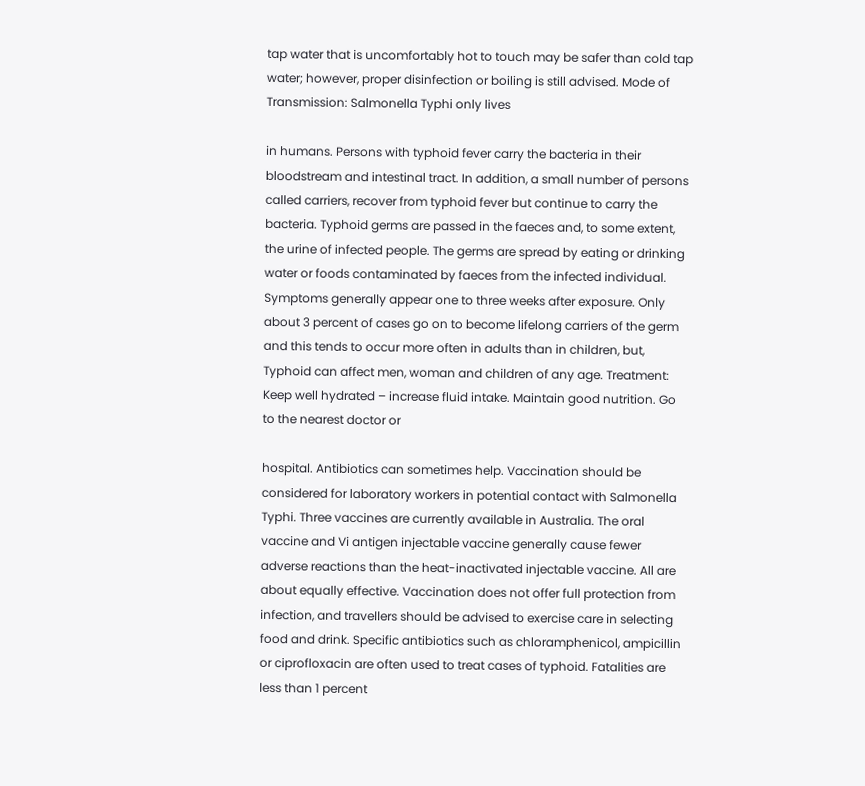tap water that is uncomfortably hot to touch may be safer than cold tap water; however, proper disinfection or boiling is still advised. Mode of Transmission: Salmonella Typhi only lives

in humans. Persons with typhoid fever carry the bacteria in their bloodstream and intestinal tract. In addition, a small number of persons called carriers, recover from typhoid fever but continue to carry the bacteria. Typhoid germs are passed in the faeces and, to some extent, the urine of infected people. The germs are spread by eating or drinking water or foods contaminated by faeces from the infected individual. Symptoms generally appear one to three weeks after exposure. Only about 3 percent of cases go on to become lifelong carriers of the germ and this tends to occur more often in adults than in children, but, Typhoid can affect men, woman and children of any age. Treatment: Keep well hydrated – increase fluid intake. Maintain good nutrition. Go to the nearest doctor or

hospital. Antibiotics can sometimes help. Vaccination should be considered for laboratory workers in potential contact with Salmonella Typhi. Three vaccines are currently available in Australia. The oral vaccine and Vi antigen injectable vaccine generally cause fewer adverse reactions than the heat-inactivated injectable vaccine. All are about equally effective. Vaccination does not offer full protection from infection, and travellers should be advised to exercise care in selecting food and drink. Specific antibiotics such as chloramphenicol, ampicillin or ciprofloxacin are often used to treat cases of typhoid. Fatalities are less than 1 percent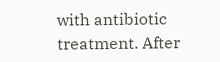with antibiotic treatment. After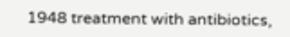1948 treatment with antibiotics,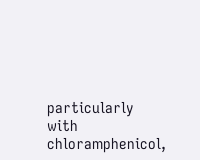particularly with chloramphenicol,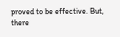proved to be effective. But, there